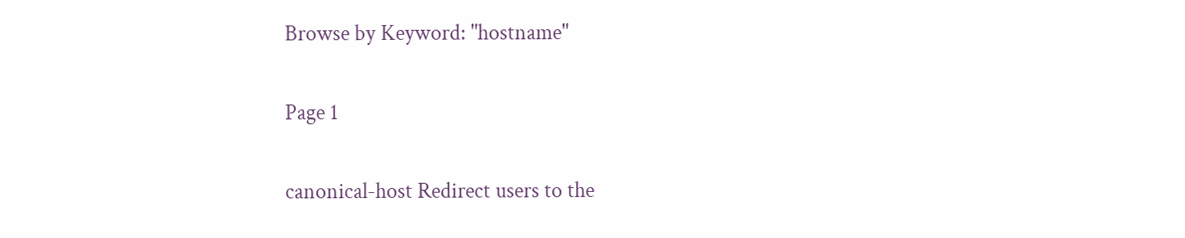Browse by Keyword: "hostname"

Page 1

canonical-host Redirect users to the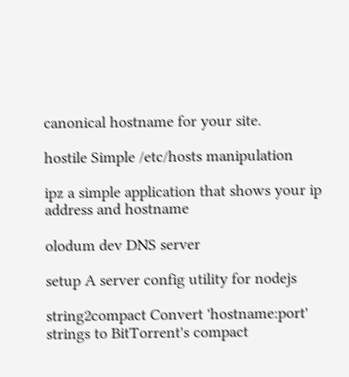canonical hostname for your site.

hostile Simple /etc/hosts manipulation

ipz a simple application that shows your ip address and hostname

olodum dev DNS server

setup A server config utility for nodejs

string2compact Convert 'hostname:port' strings to BitTorrent's compact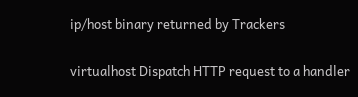ip/host binary returned by Trackers

virtualhost Dispatch HTTP request to a handler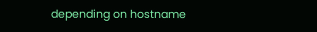depending on hostname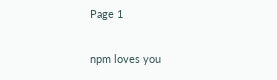Page 1

npm loves you